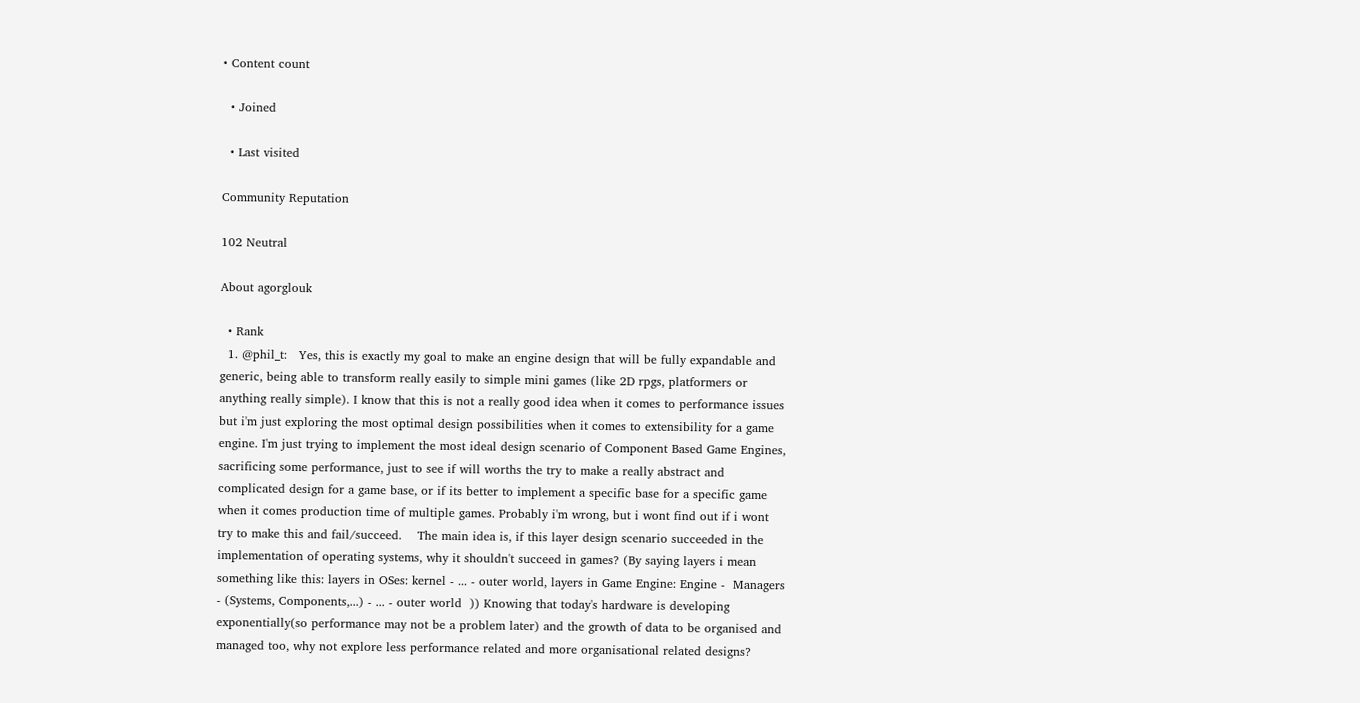• Content count

  • Joined

  • Last visited

Community Reputation

102 Neutral

About agorglouk

  • Rank
  1. @phil_t:   Yes, this is exactly my goal to make an engine design that will be fully expandable and generic, being able to transform really easily to simple mini games (like 2D rpgs, platformers or anything really simple). I know that this is not a really good idea when it comes to performance issues but i'm just exploring the most optimal design possibilities when it comes to extensibility for a game engine. I'm just trying to implement the most ideal design scenario of Component Based Game Engines, sacrificing some performance, just to see if will worths the try to make a really abstract and complicated design for a game base, or if its better to implement a specific base for a specific game when it comes production time of multiple games. Probably i'm wrong, but i wont find out if i wont try to make this and fail/succeed.    The main idea is, if this layer design scenario succeeded in the implementation of operating systems, why it shouldn't succeed in games? (By saying layers i mean something like this: layers in OSes: kernel - ... - outer world, layers in Game Engine: Engine -  Managers - (Systems, Components,...) - ... - outer world  )) Knowing that today's hardware is developing exponentially(so performance may not be a problem later) and the growth of data to be organised and  managed too, why not explore less performance related and more organisational related designs?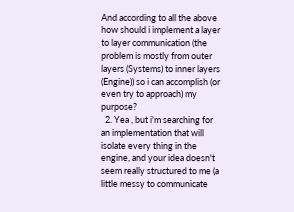And according to all the above how should i implement a layer to layer communication (the problem is mostly from outer layers (Systems) to inner layers (Engine)) so i can accomplish (or even try to approach) my purpose?
  2. Yea , but i'm searching for an implementation that will isolate every thing in the engine, and your idea doesn't seem really structured to me (a little messy to communicate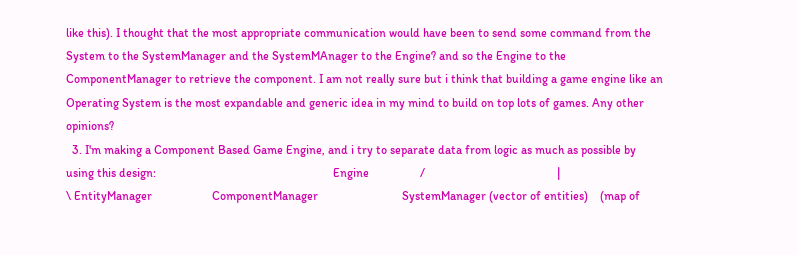like this). I thought that the most appropriate communication would have been to send some command from the System to the SystemManager and the SystemMAnager to the Engine? and so the Engine to the ComponentManager to retrieve the component. I am not really sure but i think that building a game engine like an Operating System is the most expandable and generic idea in my mind to build on top lots of games. Any other opinions?
  3. I'm making a Component Based Game Engine, and i try to separate data from logic as much as possible by using this design:                                                           Engine                 /                                            |                                                \ EntityManager                    ComponentManager                            SystemManager (vector of entities)    (map of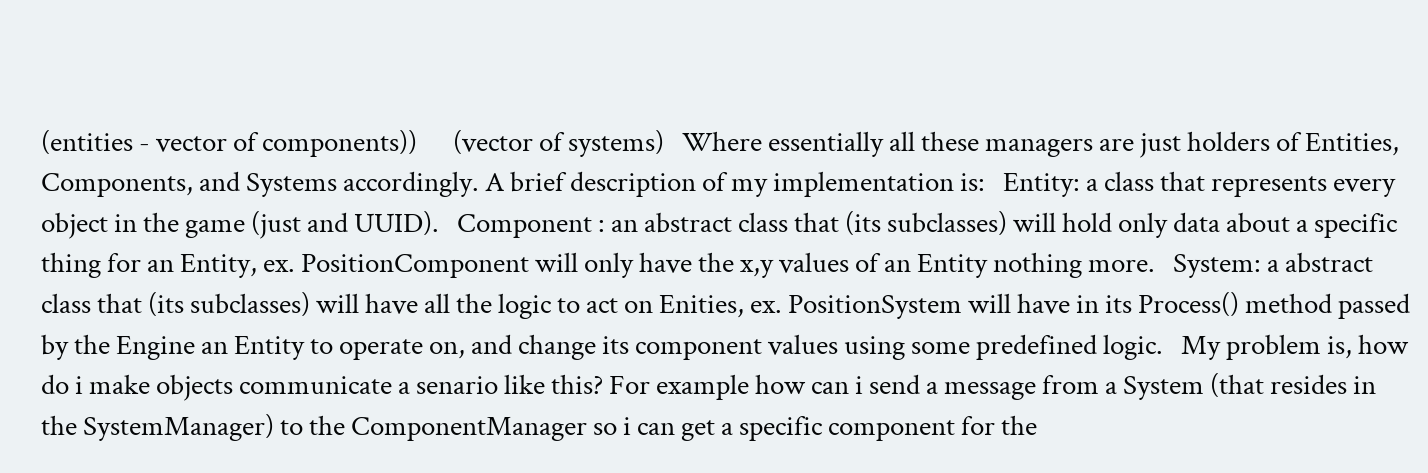(entities - vector of components))      (vector of systems)   Where essentially all these managers are just holders of Entities, Components, and Systems accordingly. A brief description of my implementation is:   Entity: a class that represents every object in the game (just and UUID).   Component : an abstract class that (its subclasses) will hold only data about a specific thing for an Entity, ex. PositionComponent will only have the x,y values of an Entity nothing more.   System: a abstract class that (its subclasses) will have all the logic to act on Enities, ex. PositionSystem will have in its Process() method passed by the Engine an Entity to operate on, and change its component values using some predefined logic.   My problem is, how do i make objects communicate a senario like this? For example how can i send a message from a System (that resides in the SystemManager) to the ComponentManager so i can get a specific component for the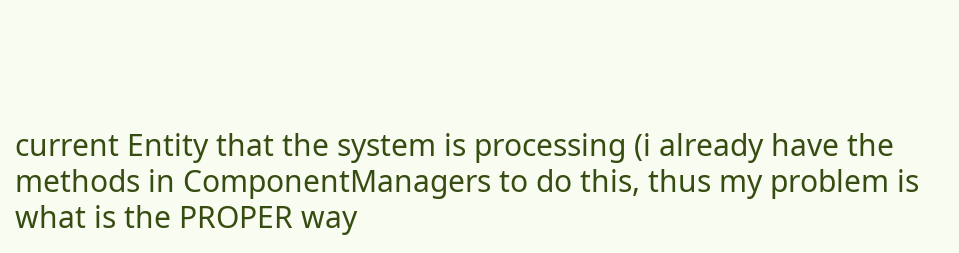current Entity that the system is processing (i already have the methods in ComponentManagers to do this, thus my problem is what is the PROPER way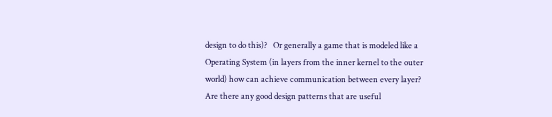design to do this)?   Or generally a game that is modeled like a Operating System (in layers from the inner kernel to the outer world) how can achieve communication between every layer? Are there any good design patterns that are useful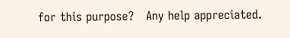for this purpose?   Any help appreciated.